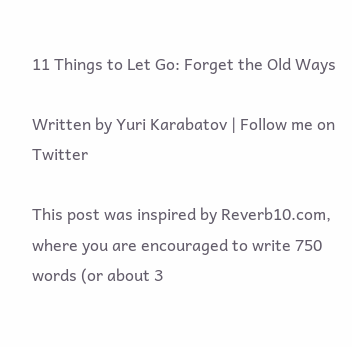11 Things to Let Go: Forget the Old Ways

Written by Yuri Karabatov | Follow me on Twitter

This post was inspired by Reverb10.com, where you are encouraged to write 750 words (or about 3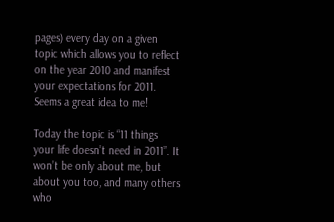pages) every day on a given topic which allows you to reflect on the year 2010 and manifest your expectations for 2011. Seems a great idea to me!

Today the topic is “11 things your life doesn’t need in 2011”. It won’t be only about me, but about you too, and many others who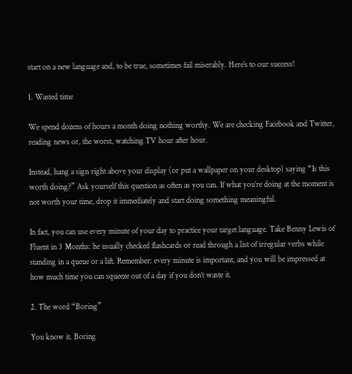start on a new language and, to be true, sometimes fail miserably. Here’s to our success!

1. Wasted time

We spend dozens of hours a month doing nothing worthy. We are checking Facebook and Twitter, reading news or, the worst, watching TV hour after hour.

Instead, hang a sign right above your display (or put a wallpaper on your desktop) saying “Is this worth doing?” Ask yourself this question as often as you can. If what you’re doing at the moment is not worth your time, drop it immediately and start doing something meaningful.

In fact, you can use every minute of your day to practice your target language. Take Benny Lewis of Fluent in 3 Months: he usually checked flashcards or read through a list of irregular verbs while standing in a queue or a lift. Remember: every minute is important, and you will be impressed at how much time you can squeeze out of a day if you don’t waste it.

2. The word “Boring”

You know it. Boring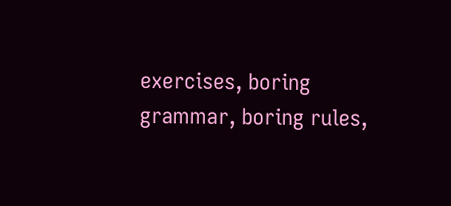exercises, boring grammar, boring rules,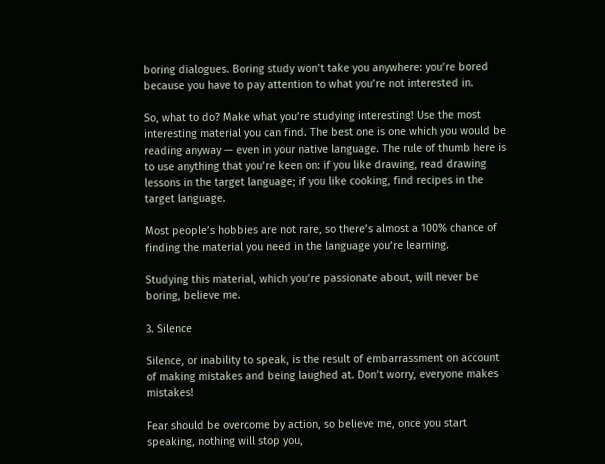boring dialogues. Boring study won’t take you anywhere: you’re bored because you have to pay attention to what you’re not interested in.

So, what to do? Make what you’re studying interesting! Use the most interesting material you can find. The best one is one which you would be reading anyway — even in your native language. The rule of thumb here is to use anything that you’re keen on: if you like drawing, read drawing lessons in the target language; if you like cooking, find recipes in the target language.

Most people’s hobbies are not rare, so there’s almost a 100% chance of finding the material you need in the language you’re learning.

Studying this material, which you’re passionate about, will never be boring, believe me.

3. Silence

Silence, or inability to speak, is the result of embarrassment on account of making mistakes and being laughed at. Don’t worry, everyone makes mistakes!

Fear should be overcome by action, so believe me, once you start speaking, nothing will stop you,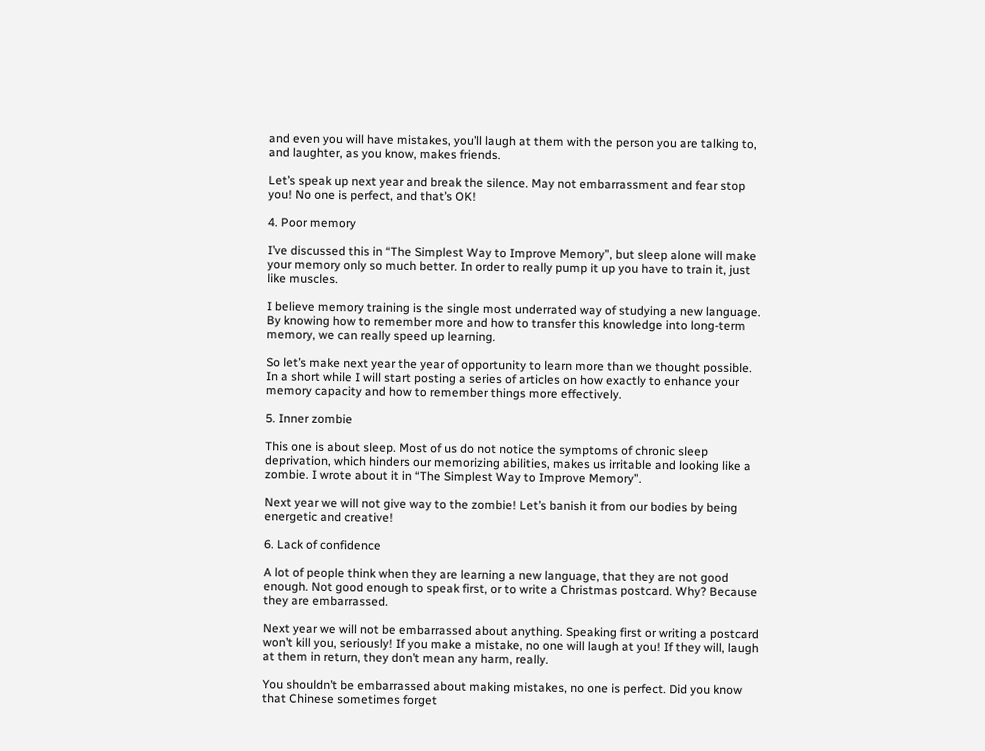and even you will have mistakes, you’ll laugh at them with the person you are talking to, and laughter, as you know, makes friends.

Let’s speak up next year and break the silence. May not embarrassment and fear stop you! No one is perfect, and that’s OK!

4. Poor memory

I’ve discussed this in “The Simplest Way to Improve Memory”, but sleep alone will make your memory only so much better. In order to really pump it up you have to train it, just like muscles.

I believe memory training is the single most underrated way of studying a new language. By knowing how to remember more and how to transfer this knowledge into long-term memory, we can really speed up learning.

So let’s make next year the year of opportunity to learn more than we thought possible. In a short while I will start posting a series of articles on how exactly to enhance your memory capacity and how to remember things more effectively.

5. Inner zombie

This one is about sleep. Most of us do not notice the symptoms of chronic sleep deprivation, which hinders our memorizing abilities, makes us irritable and looking like a zombie. I wrote about it in “The Simplest Way to Improve Memory”.

Next year we will not give way to the zombie! Let’s banish it from our bodies by being energetic and creative!

6. Lack of confidence

A lot of people think when they are learning a new language, that they are not good enough. Not good enough to speak first, or to write a Christmas postcard. Why? Because they are embarrassed.

Next year we will not be embarrassed about anything. Speaking first or writing a postcard won’t kill you, seriously! If you make a mistake, no one will laugh at you! If they will, laugh at them in return, they don’t mean any harm, really.

You shouldn’t be embarrassed about making mistakes, no one is perfect. Did you know that Chinese sometimes forget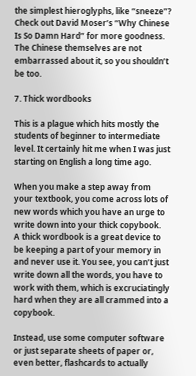the simplest hieroglyphs, like “sneeze”? Check out David Moser’s “Why Chinese Is So Damn Hard” for more goodness. The Chinese themselves are not embarrassed about it, so you shouldn’t be too.

7. Thick wordbooks

This is a plague which hits mostly the students of beginner to intermediate level. It certainly hit me when I was just starting on English a long time ago.

When you make a step away from your textbook, you come across lots of new words which you have an urge to write down into your thick copybook.
A thick wordbook is a great device to be keeping a part of your memory in and never use it. You see, you can’t just write down all the words, you have to work with them, which is excruciatingly hard when they are all crammed into a copybook.

Instead, use some computer software or just separate sheets of paper or, even better, flashcards to actually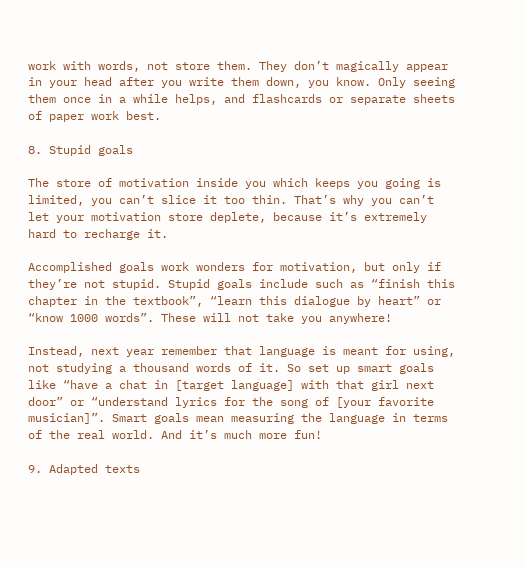work with words, not store them. They don’t magically appear in your head after you write them down, you know. Only seeing them once in a while helps, and flashcards or separate sheets of paper work best.

8. Stupid goals

The store of motivation inside you which keeps you going is limited, you can’t slice it too thin. That’s why you can’t let your motivation store deplete, because it’s extremely hard to recharge it.

Accomplished goals work wonders for motivation, but only if they’re not stupid. Stupid goals include such as “finish this chapter in the textbook”, “learn this dialogue by heart” or “know 1000 words”. These will not take you anywhere!

Instead, next year remember that language is meant for using, not studying a thousand words of it. So set up smart goals like “have a chat in [target language] with that girl next door” or “understand lyrics for the song of [your favorite musician]”. Smart goals mean measuring the language in terms of the real world. And it’s much more fun!

9. Adapted texts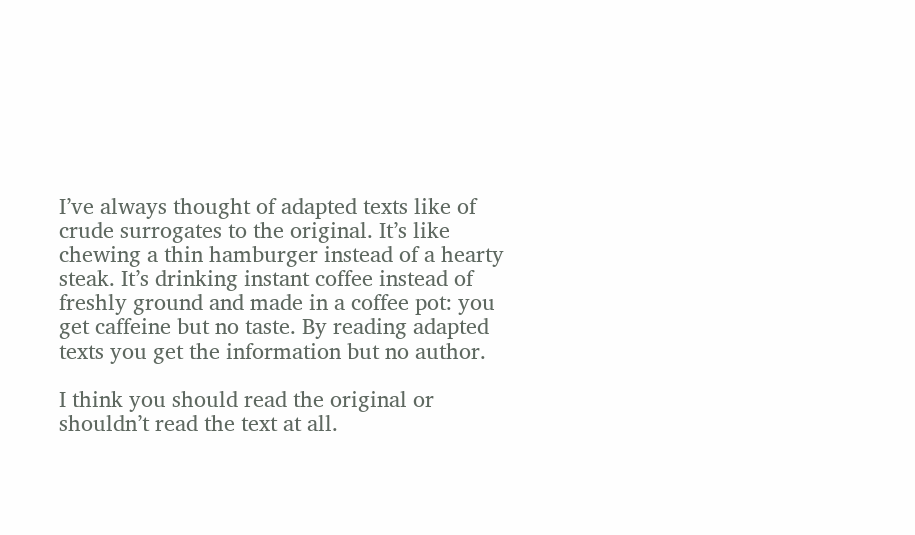I’ve always thought of adapted texts like of crude surrogates to the original. It’s like chewing a thin hamburger instead of a hearty steak. It’s drinking instant coffee instead of freshly ground and made in a coffee pot: you get caffeine but no taste. By reading adapted texts you get the information but no author.

I think you should read the original or shouldn’t read the text at all.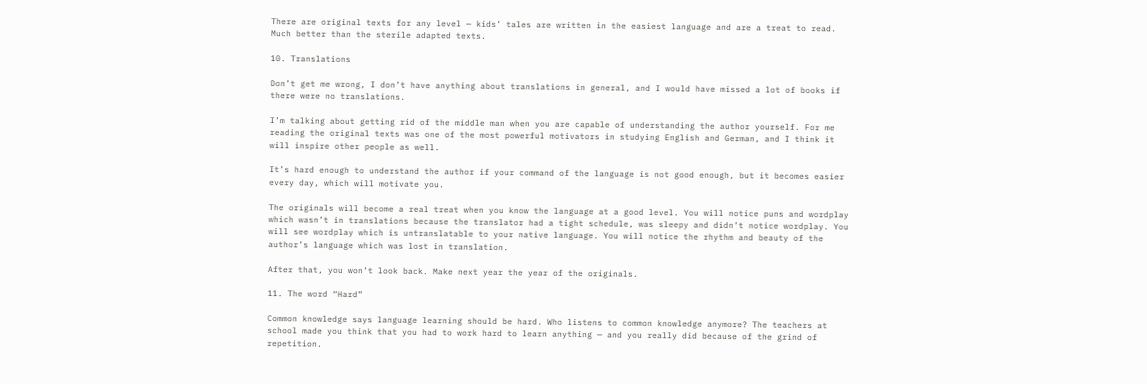There are original texts for any level — kids’ tales are written in the easiest language and are a treat to read. Much better than the sterile adapted texts.

10. Translations

Don’t get me wrong, I don’t have anything about translations in general, and I would have missed a lot of books if there were no translations.

I’m talking about getting rid of the middle man when you are capable of understanding the author yourself. For me reading the original texts was one of the most powerful motivators in studying English and German, and I think it will inspire other people as well.

It’s hard enough to understand the author if your command of the language is not good enough, but it becomes easier every day, which will motivate you.

The originals will become a real treat when you know the language at a good level. You will notice puns and wordplay which wasn’t in translations because the translator had a tight schedule, was sleepy and didn’t notice wordplay. You will see wordplay which is untranslatable to your native language. You will notice the rhythm and beauty of the author’s language which was lost in translation.

After that, you won’t look back. Make next year the year of the originals.

11. The word “Hard”

Common knowledge says language learning should be hard. Who listens to common knowledge anymore? The teachers at school made you think that you had to work hard to learn anything — and you really did because of the grind of repetition.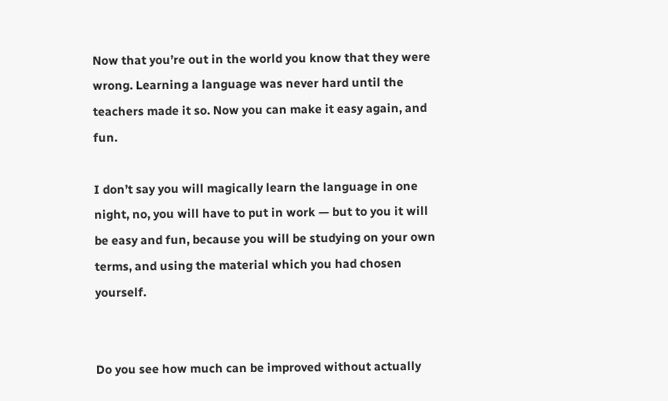Now that you’re out in the world you know that they were wrong. Learning a language was never hard until the teachers made it so. Now you can make it easy again, and fun.

I don’t say you will magically learn the language in one night, no, you will have to put in work — but to you it will be easy and fun, because you will be studying on your own terms, and using the material which you had chosen yourself.


Do you see how much can be improved without actually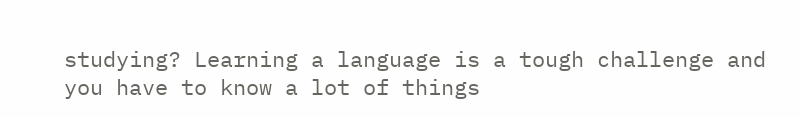studying? Learning a language is a tough challenge and you have to know a lot of things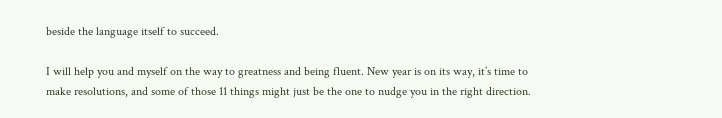beside the language itself to succeed.

I will help you and myself on the way to greatness and being fluent. New year is on its way, it’s time to make resolutions, and some of those 11 things might just be the one to nudge you in the right direction.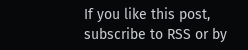If you like this post, subscribe to RSS or by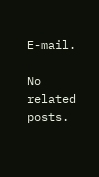E-mail.

No related posts.